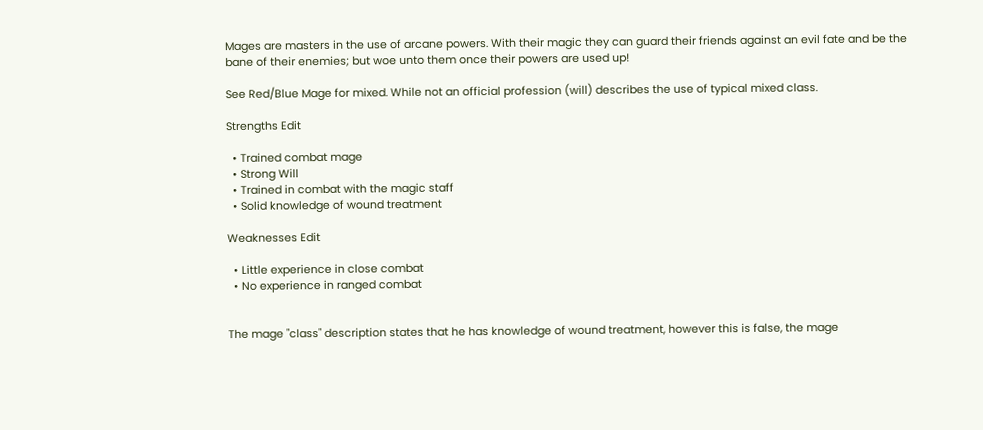Mages are masters in the use of arcane powers. With their magic they can guard their friends against an evil fate and be the bane of their enemies; but woe unto them once their powers are used up!

See Red/Blue Mage for mixed. While not an official profession (will) describes the use of typical mixed class.

Strengths Edit

  • Trained combat mage
  • Strong Will
  • Trained in combat with the magic staff
  • Solid knowledge of wound treatment

Weaknesses Edit

  • Little experience in close combat
  • No experience in ranged combat


The mage "class" description states that he has knowledge of wound treatment, however this is false, the mage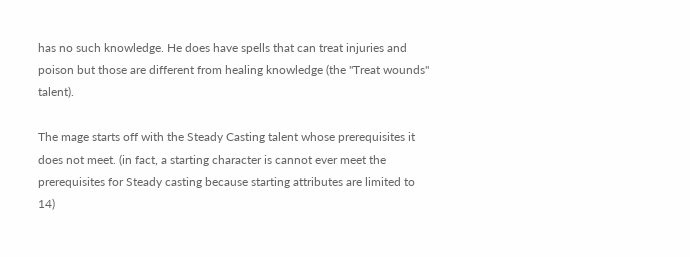has no such knowledge. He does have spells that can treat injuries and poison but those are different from healing knowledge (the "Treat wounds" talent).

The mage starts off with the Steady Casting talent whose prerequisites it does not meet. (in fact, a starting character is cannot ever meet the prerequisites for Steady casting because starting attributes are limited to 14)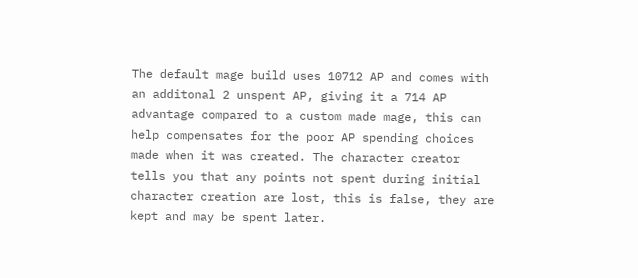The default mage build uses 10712 AP and comes with an additonal 2 unspent AP, giving it a 714 AP advantage compared to a custom made mage, this can help compensates for the poor AP spending choices made when it was created. The character creator tells you that any points not spent during initial character creation are lost, this is false, they are kept and may be spent later.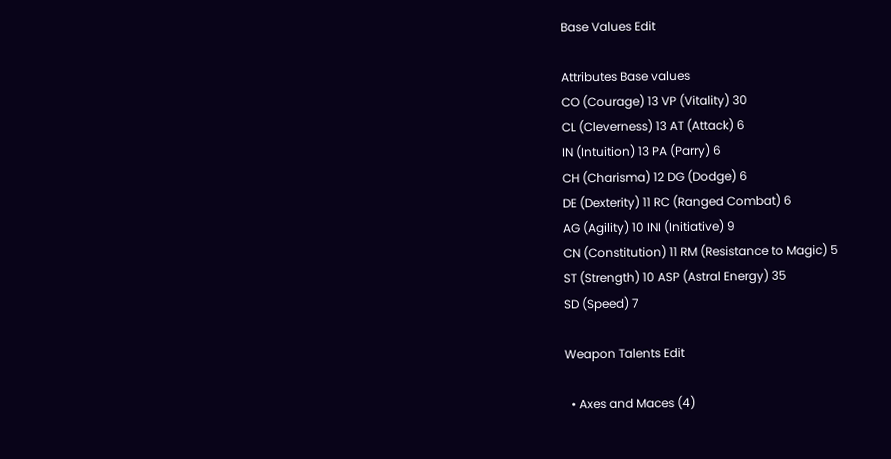Base Values Edit

Attributes Base values
CO (Courage) 13 VP (Vitality) 30
CL (Cleverness) 13 AT (Attack) 6
IN (Intuition) 13 PA (Parry) 6
CH (Charisma) 12 DG (Dodge) 6
DE (Dexterity) 11 RC (Ranged Combat) 6
AG (Agility) 10 INI (Initiative) 9
CN (Constitution) 11 RM (Resistance to Magic) 5
ST (Strength) 10 ASP (Astral Energy) 35
SD (Speed) 7

Weapon Talents Edit

  • Axes and Maces (4)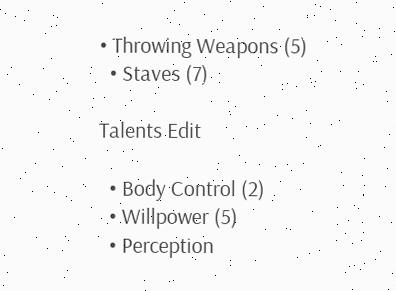• Throwing Weapons (5)
  • Staves (7)

Talents Edit

  • Body Control (2)
  • Willpower (5)
  • Perception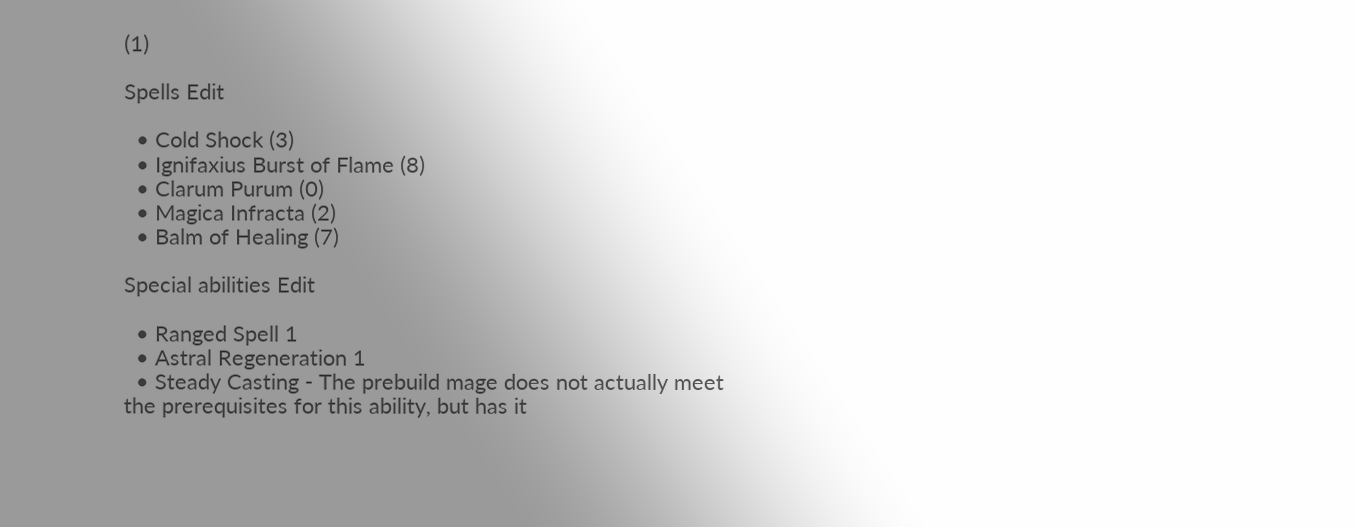(1)

Spells Edit

  • Cold Shock (3)
  • Ignifaxius Burst of Flame (8)
  • Clarum Purum (0)
  • Magica Infracta (2)
  • Balm of Healing (7)

Special abilities Edit

  • Ranged Spell 1
  • Astral Regeneration 1
  • Steady Casting - The prebuild mage does not actually meet the prerequisites for this ability, but has it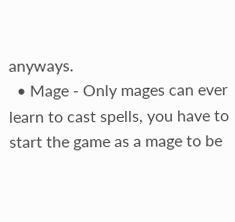anyways.
  • Mage - Only mages can ever learn to cast spells, you have to start the game as a mage to be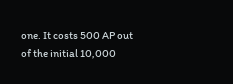one. It costs 500 AP out of the initial 10,000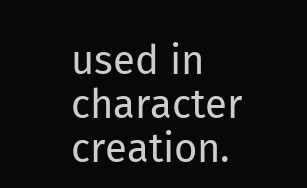used in character creation.